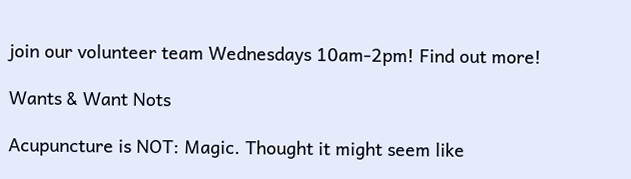join our volunteer team Wednesdays 10am-2pm! Find out more!

Wants & Want Nots

Acupuncture is NOT: Magic. Thought it might seem like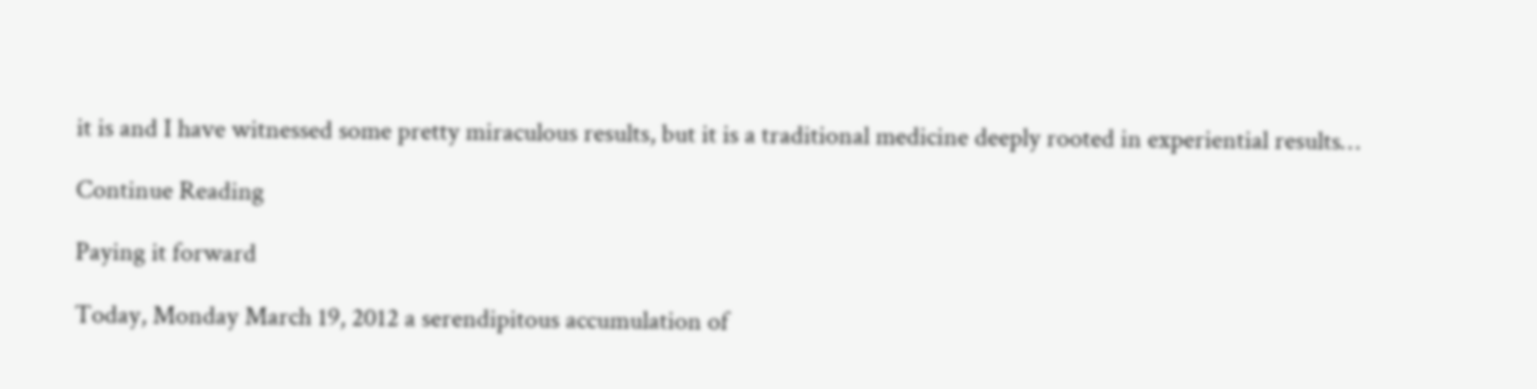it is and I have witnessed some pretty miraculous results, but it is a traditional medicine deeply rooted in experiential results…

Continue Reading

Paying it forward

Today, Monday March 19, 2012 a serendipitous accumulation of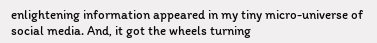enlightening information appeared in my tiny micro-universe of social media. And, it got the wheels turning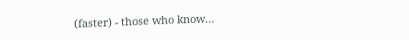(faster) - those who know…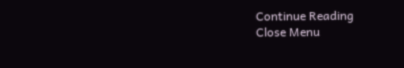Continue Reading
Close Menu